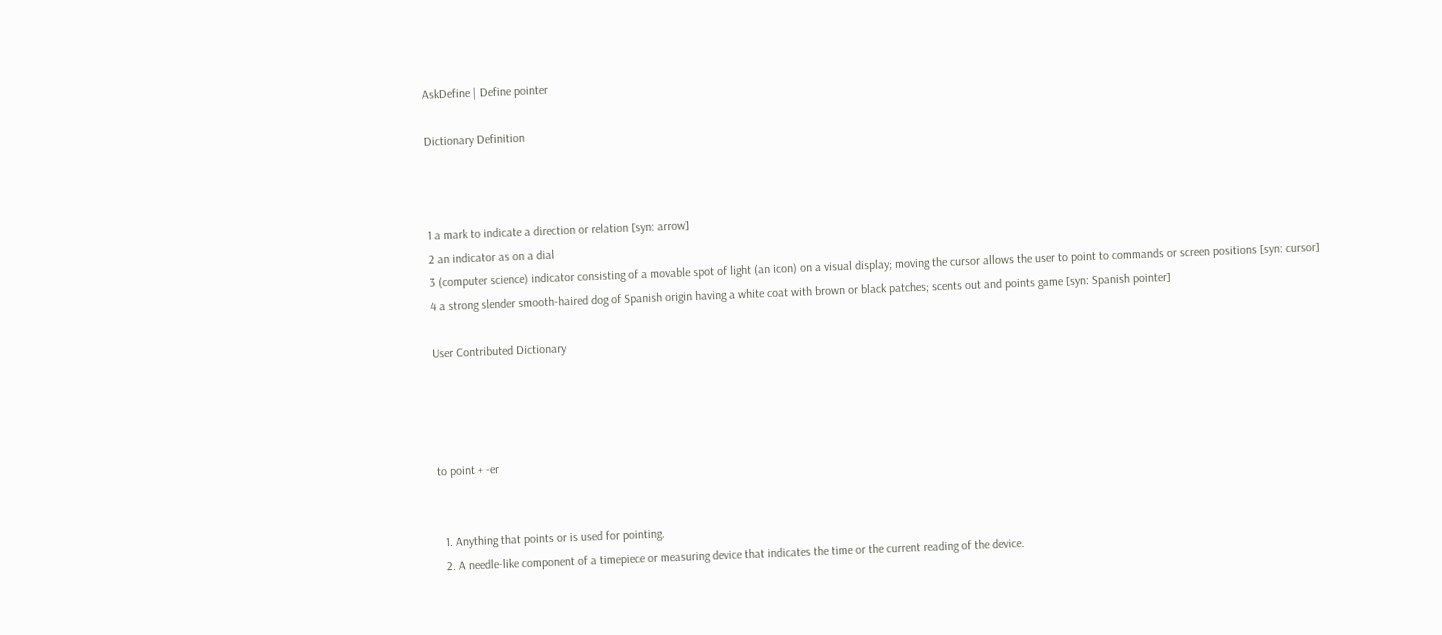AskDefine | Define pointer

Dictionary Definition



1 a mark to indicate a direction or relation [syn: arrow]
2 an indicator as on a dial
3 (computer science) indicator consisting of a movable spot of light (an icon) on a visual display; moving the cursor allows the user to point to commands or screen positions [syn: cursor]
4 a strong slender smooth-haired dog of Spanish origin having a white coat with brown or black patches; scents out and points game [syn: Spanish pointer]

User Contributed Dictionary




to point + -er


  1. Anything that points or is used for pointing.
  2. A needle-like component of a timepiece or measuring device that indicates the time or the current reading of the device.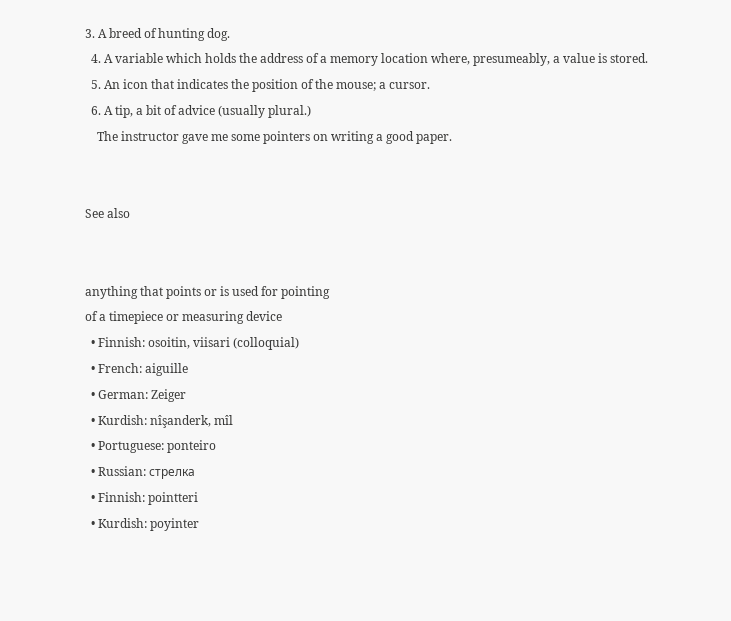3. A breed of hunting dog.
  4. A variable which holds the address of a memory location where, presumeably, a value is stored.
  5. An icon that indicates the position of the mouse; a cursor.
  6. A tip, a bit of advice (usually plural.)
    The instructor gave me some pointers on writing a good paper.


See also


anything that points or is used for pointing
of a timepiece or measuring device
  • Finnish: osoitin, viisari (colloquial)
  • French: aiguille
  • German: Zeiger
  • Kurdish: nîşanderk, mîl
  • Portuguese: ponteiro
  • Russian: стрелка
  • Finnish: pointteri
  • Kurdish: poyinter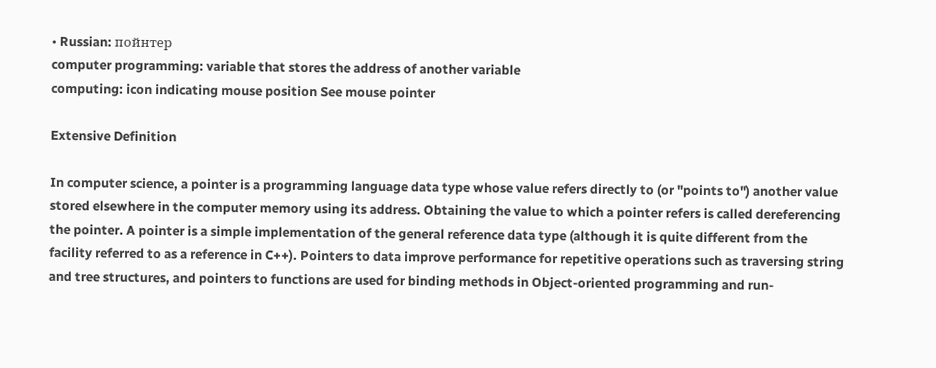• Russian: пойнтер
computer programming: variable that stores the address of another variable
computing: icon indicating mouse position See mouse pointer

Extensive Definition

In computer science, a pointer is a programming language data type whose value refers directly to (or "points to") another value stored elsewhere in the computer memory using its address. Obtaining the value to which a pointer refers is called dereferencing the pointer. A pointer is a simple implementation of the general reference data type (although it is quite different from the facility referred to as a reference in C++). Pointers to data improve performance for repetitive operations such as traversing string and tree structures, and pointers to functions are used for binding methods in Object-oriented programming and run-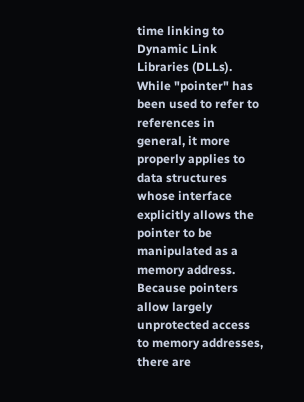time linking to Dynamic Link Libraries (DLLs).
While "pointer" has been used to refer to references in general, it more properly applies to data structures whose interface explicitly allows the pointer to be manipulated as a memory address. Because pointers allow largely unprotected access to memory addresses, there are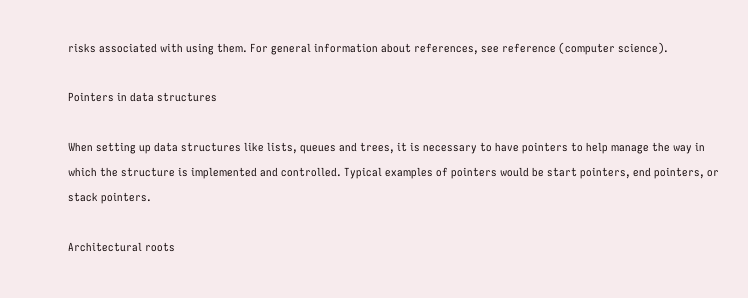risks associated with using them. For general information about references, see reference (computer science).

Pointers in data structures

When setting up data structures like lists, queues and trees, it is necessary to have pointers to help manage the way in which the structure is implemented and controlled. Typical examples of pointers would be start pointers, end pointers, or stack pointers.

Architectural roots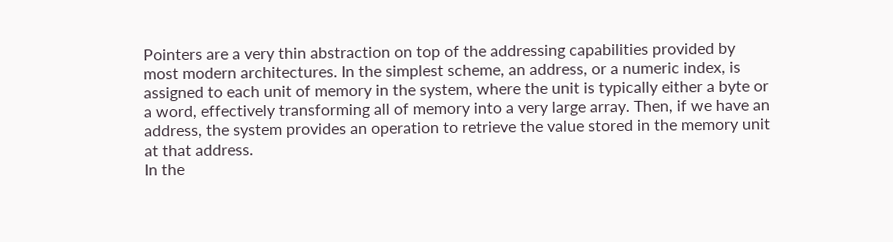Pointers are a very thin abstraction on top of the addressing capabilities provided by most modern architectures. In the simplest scheme, an address, or a numeric index, is assigned to each unit of memory in the system, where the unit is typically either a byte or a word, effectively transforming all of memory into a very large array. Then, if we have an address, the system provides an operation to retrieve the value stored in the memory unit at that address.
In the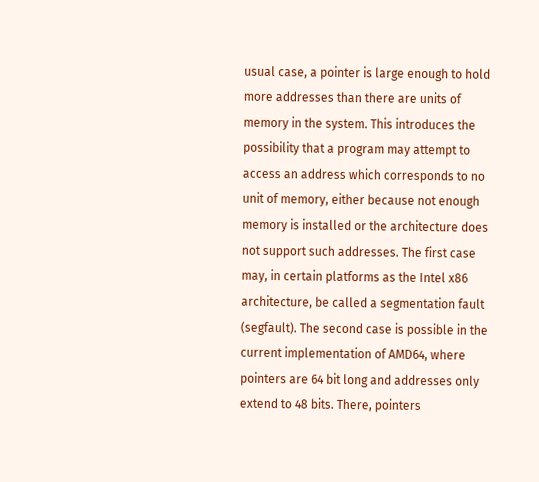usual case, a pointer is large enough to hold more addresses than there are units of memory in the system. This introduces the possibility that a program may attempt to access an address which corresponds to no unit of memory, either because not enough memory is installed or the architecture does not support such addresses. The first case may, in certain platforms as the Intel x86 architecture, be called a segmentation fault (segfault). The second case is possible in the current implementation of AMD64, where pointers are 64 bit long and addresses only extend to 48 bits. There, pointers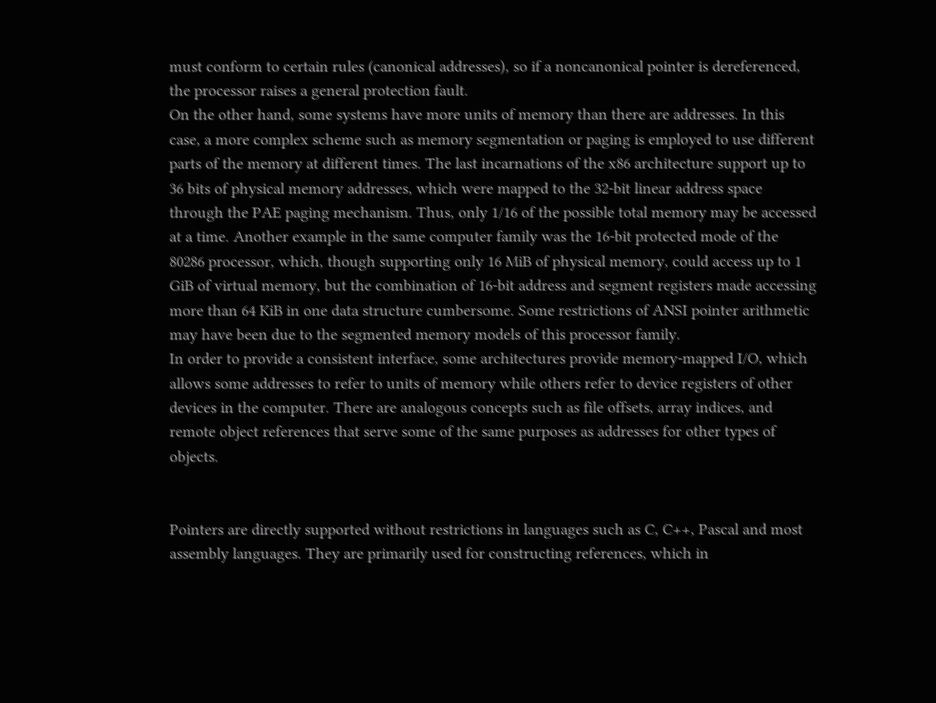must conform to certain rules (canonical addresses), so if a noncanonical pointer is dereferenced, the processor raises a general protection fault.
On the other hand, some systems have more units of memory than there are addresses. In this case, a more complex scheme such as memory segmentation or paging is employed to use different parts of the memory at different times. The last incarnations of the x86 architecture support up to 36 bits of physical memory addresses, which were mapped to the 32-bit linear address space through the PAE paging mechanism. Thus, only 1/16 of the possible total memory may be accessed at a time. Another example in the same computer family was the 16-bit protected mode of the 80286 processor, which, though supporting only 16 MiB of physical memory, could access up to 1 GiB of virtual memory, but the combination of 16-bit address and segment registers made accessing more than 64 KiB in one data structure cumbersome. Some restrictions of ANSI pointer arithmetic may have been due to the segmented memory models of this processor family.
In order to provide a consistent interface, some architectures provide memory-mapped I/O, which allows some addresses to refer to units of memory while others refer to device registers of other devices in the computer. There are analogous concepts such as file offsets, array indices, and remote object references that serve some of the same purposes as addresses for other types of objects.


Pointers are directly supported without restrictions in languages such as C, C++, Pascal and most assembly languages. They are primarily used for constructing references, which in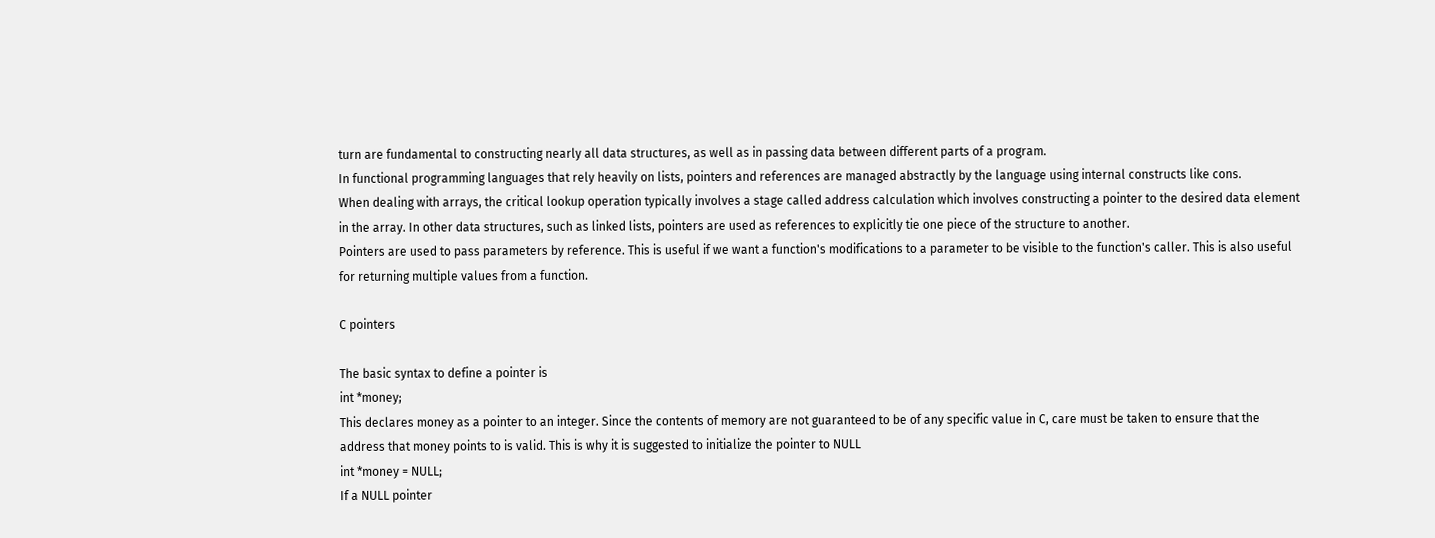turn are fundamental to constructing nearly all data structures, as well as in passing data between different parts of a program.
In functional programming languages that rely heavily on lists, pointers and references are managed abstractly by the language using internal constructs like cons.
When dealing with arrays, the critical lookup operation typically involves a stage called address calculation which involves constructing a pointer to the desired data element in the array. In other data structures, such as linked lists, pointers are used as references to explicitly tie one piece of the structure to another.
Pointers are used to pass parameters by reference. This is useful if we want a function's modifications to a parameter to be visible to the function's caller. This is also useful for returning multiple values from a function.

C pointers

The basic syntax to define a pointer is
int *money;
This declares money as a pointer to an integer. Since the contents of memory are not guaranteed to be of any specific value in C, care must be taken to ensure that the address that money points to is valid. This is why it is suggested to initialize the pointer to NULL
int *money = NULL;
If a NULL pointer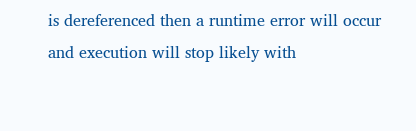is dereferenced then a runtime error will occur and execution will stop likely with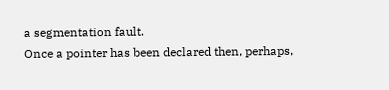a segmentation fault.
Once a pointer has been declared then, perhaps,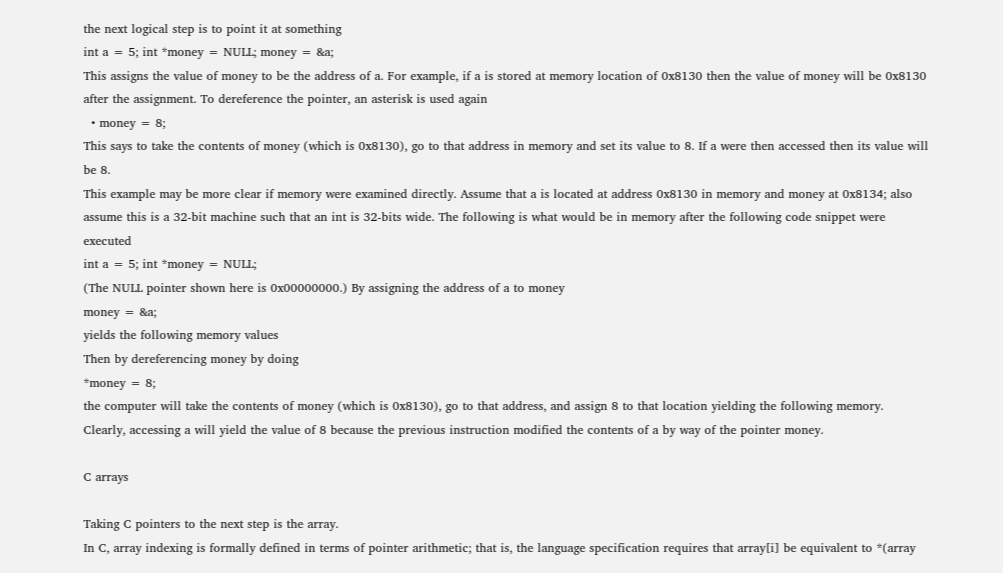the next logical step is to point it at something
int a = 5; int *money = NULL; money = &a;
This assigns the value of money to be the address of a. For example, if a is stored at memory location of 0x8130 then the value of money will be 0x8130 after the assignment. To dereference the pointer, an asterisk is used again
  • money = 8;
This says to take the contents of money (which is 0x8130), go to that address in memory and set its value to 8. If a were then accessed then its value will be 8.
This example may be more clear if memory were examined directly. Assume that a is located at address 0x8130 in memory and money at 0x8134; also assume this is a 32-bit machine such that an int is 32-bits wide. The following is what would be in memory after the following code snippet were executed
int a = 5; int *money = NULL;
(The NULL pointer shown here is 0x00000000.) By assigning the address of a to money
money = &a;
yields the following memory values
Then by dereferencing money by doing
*money = 8;
the computer will take the contents of money (which is 0x8130), go to that address, and assign 8 to that location yielding the following memory.
Clearly, accessing a will yield the value of 8 because the previous instruction modified the contents of a by way of the pointer money.

C arrays

Taking C pointers to the next step is the array.
In C, array indexing is formally defined in terms of pointer arithmetic; that is, the language specification requires that array[i] be equivalent to *(array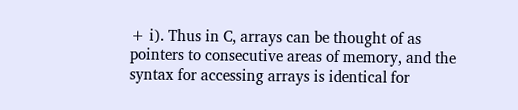+ i). Thus in C, arrays can be thought of as pointers to consecutive areas of memory, and the syntax for accessing arrays is identical for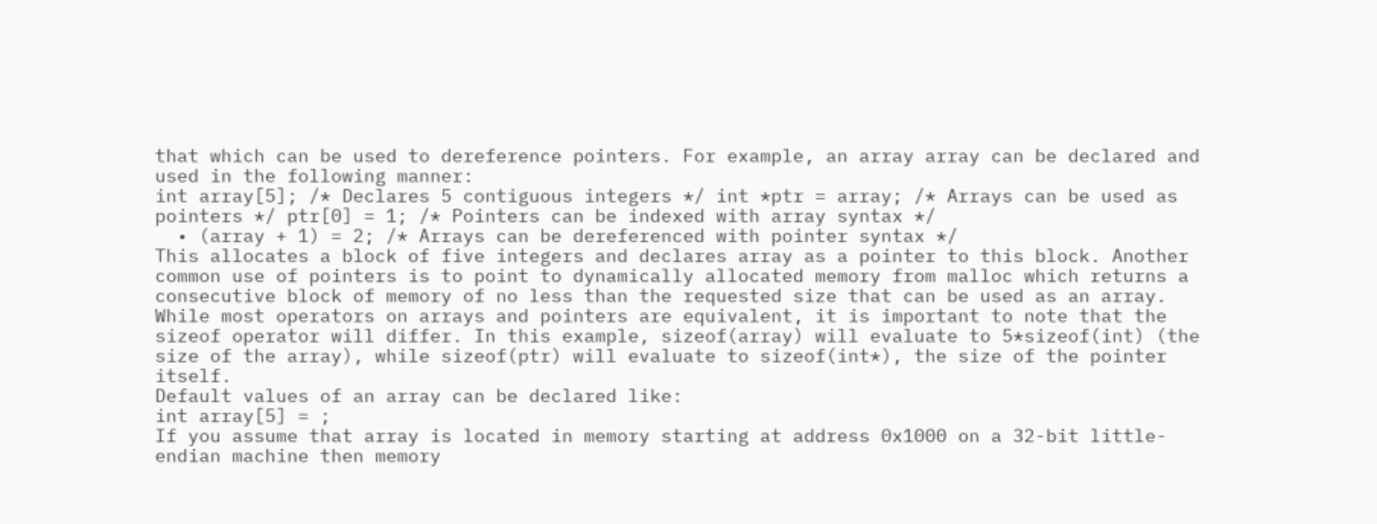that which can be used to dereference pointers. For example, an array array can be declared and used in the following manner:
int array[5]; /* Declares 5 contiguous integers */ int *ptr = array; /* Arrays can be used as pointers */ ptr[0] = 1; /* Pointers can be indexed with array syntax */
  • (array + 1) = 2; /* Arrays can be dereferenced with pointer syntax */
This allocates a block of five integers and declares array as a pointer to this block. Another common use of pointers is to point to dynamically allocated memory from malloc which returns a consecutive block of memory of no less than the requested size that can be used as an array.
While most operators on arrays and pointers are equivalent, it is important to note that the sizeof operator will differ. In this example, sizeof(array) will evaluate to 5*sizeof(int) (the size of the array), while sizeof(ptr) will evaluate to sizeof(int*), the size of the pointer itself.
Default values of an array can be declared like:
int array[5] = ;
If you assume that array is located in memory starting at address 0x1000 on a 32-bit little-endian machine then memory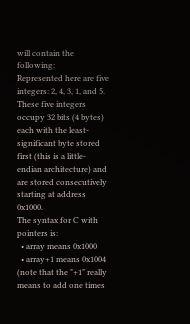will contain the following:
Represented here are five integers: 2, 4, 3, 1, and 5. These five integers occupy 32 bits (4 bytes) each with the least-significant byte stored first (this is a little-endian architecture) and are stored consecutively starting at address 0x1000.
The syntax for C with pointers is:
  • array means 0x1000
  • array+1 means 0x1004 (note that the "+1" really means to add one times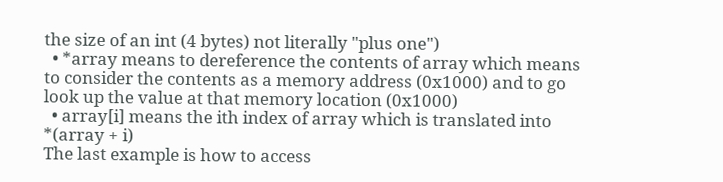the size of an int (4 bytes) not literally "plus one")
  • *array means to dereference the contents of array which means to consider the contents as a memory address (0x1000) and to go look up the value at that memory location (0x1000)
  • array[i] means the ith index of array which is translated into *(array + i)
The last example is how to access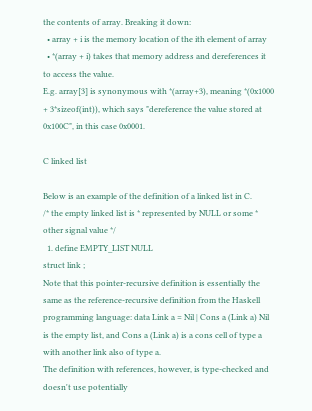the contents of array. Breaking it down:
  • array + i is the memory location of the ith element of array
  • *(array + i) takes that memory address and dereferences it to access the value.
E.g. array[3] is synonymous with *(array+3), meaning *(0x1000 + 3*sizeof(int)), which says "dereference the value stored at 0x100C", in this case 0x0001.

C linked list

Below is an example of the definition of a linked list in C.
/* the empty linked list is * represented by NULL or some * other signal value */
  1. define EMPTY_LIST NULL
struct link ;
Note that this pointer-recursive definition is essentially the same as the reference-recursive definition from the Haskell programming language: data Link a = Nil | Cons a (Link a) Nil is the empty list, and Cons a (Link a) is a cons cell of type a with another link also of type a.
The definition with references, however, is type-checked and doesn't use potentially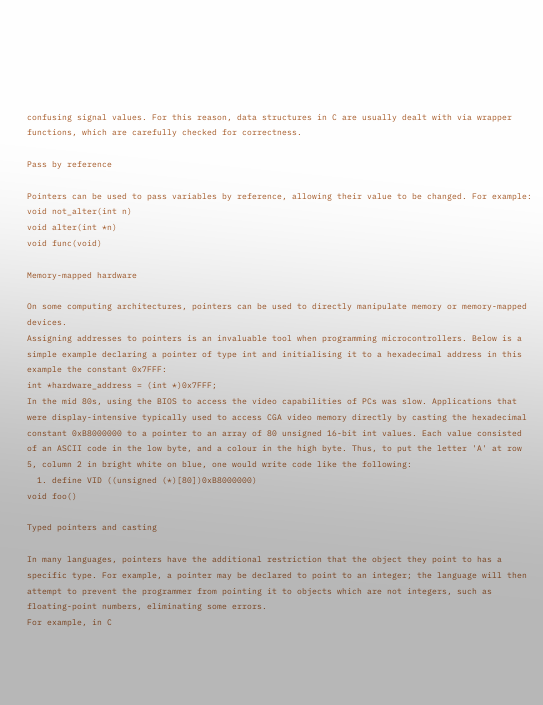confusing signal values. For this reason, data structures in C are usually dealt with via wrapper functions, which are carefully checked for correctness.

Pass by reference

Pointers can be used to pass variables by reference, allowing their value to be changed. For example:
void not_alter(int n)
void alter(int *n)
void func(void)

Memory-mapped hardware

On some computing architectures, pointers can be used to directly manipulate memory or memory-mapped devices.
Assigning addresses to pointers is an invaluable tool when programming microcontrollers. Below is a simple example declaring a pointer of type int and initialising it to a hexadecimal address in this example the constant 0x7FFF:
int *hardware_address = (int *)0x7FFF;
In the mid 80s, using the BIOS to access the video capabilities of PCs was slow. Applications that were display-intensive typically used to access CGA video memory directly by casting the hexadecimal constant 0xB8000000 to a pointer to an array of 80 unsigned 16-bit int values. Each value consisted of an ASCII code in the low byte, and a colour in the high byte. Thus, to put the letter 'A' at row 5, column 2 in bright white on blue, one would write code like the following:
  1. define VID ((unsigned (*)[80])0xB8000000)
void foo()

Typed pointers and casting

In many languages, pointers have the additional restriction that the object they point to has a specific type. For example, a pointer may be declared to point to an integer; the language will then attempt to prevent the programmer from pointing it to objects which are not integers, such as floating-point numbers, eliminating some errors.
For example, in C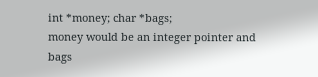int *money; char *bags;
money would be an integer pointer and bags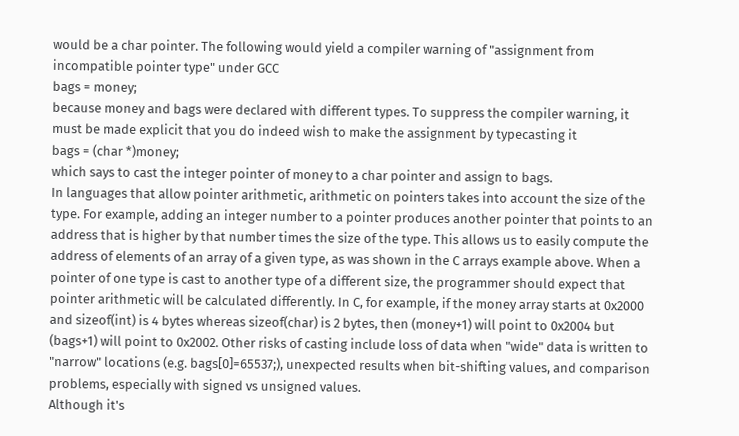would be a char pointer. The following would yield a compiler warning of "assignment from incompatible pointer type" under GCC
bags = money;
because money and bags were declared with different types. To suppress the compiler warning, it must be made explicit that you do indeed wish to make the assignment by typecasting it
bags = (char *)money;
which says to cast the integer pointer of money to a char pointer and assign to bags.
In languages that allow pointer arithmetic, arithmetic on pointers takes into account the size of the type. For example, adding an integer number to a pointer produces another pointer that points to an address that is higher by that number times the size of the type. This allows us to easily compute the address of elements of an array of a given type, as was shown in the C arrays example above. When a pointer of one type is cast to another type of a different size, the programmer should expect that pointer arithmetic will be calculated differently. In C, for example, if the money array starts at 0x2000 and sizeof(int) is 4 bytes whereas sizeof(char) is 2 bytes, then (money+1) will point to 0x2004 but (bags+1) will point to 0x2002. Other risks of casting include loss of data when "wide" data is written to "narrow" locations (e.g. bags[0]=65537;), unexpected results when bit-shifting values, and comparison problems, especially with signed vs unsigned values.
Although it's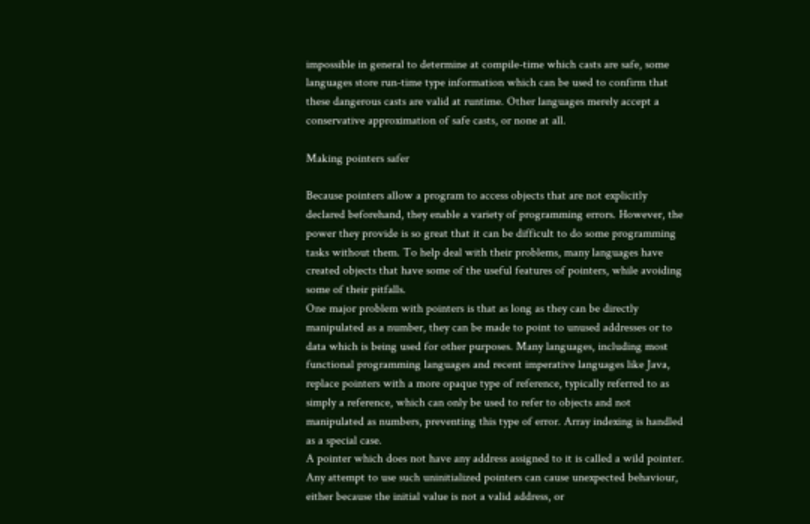impossible in general to determine at compile-time which casts are safe, some languages store run-time type information which can be used to confirm that these dangerous casts are valid at runtime. Other languages merely accept a conservative approximation of safe casts, or none at all.

Making pointers safer

Because pointers allow a program to access objects that are not explicitly declared beforehand, they enable a variety of programming errors. However, the power they provide is so great that it can be difficult to do some programming tasks without them. To help deal with their problems, many languages have created objects that have some of the useful features of pointers, while avoiding some of their pitfalls.
One major problem with pointers is that as long as they can be directly manipulated as a number, they can be made to point to unused addresses or to data which is being used for other purposes. Many languages, including most functional programming languages and recent imperative languages like Java, replace pointers with a more opaque type of reference, typically referred to as simply a reference, which can only be used to refer to objects and not manipulated as numbers, preventing this type of error. Array indexing is handled as a special case.
A pointer which does not have any address assigned to it is called a wild pointer. Any attempt to use such uninitialized pointers can cause unexpected behaviour, either because the initial value is not a valid address, or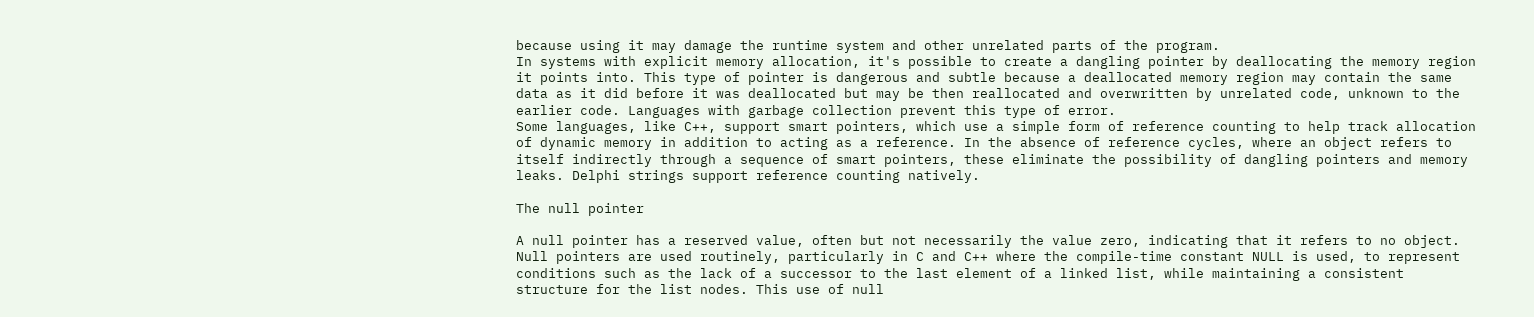because using it may damage the runtime system and other unrelated parts of the program.
In systems with explicit memory allocation, it's possible to create a dangling pointer by deallocating the memory region it points into. This type of pointer is dangerous and subtle because a deallocated memory region may contain the same data as it did before it was deallocated but may be then reallocated and overwritten by unrelated code, unknown to the earlier code. Languages with garbage collection prevent this type of error.
Some languages, like C++, support smart pointers, which use a simple form of reference counting to help track allocation of dynamic memory in addition to acting as a reference. In the absence of reference cycles, where an object refers to itself indirectly through a sequence of smart pointers, these eliminate the possibility of dangling pointers and memory leaks. Delphi strings support reference counting natively.

The null pointer

A null pointer has a reserved value, often but not necessarily the value zero, indicating that it refers to no object. Null pointers are used routinely, particularly in C and C++ where the compile-time constant NULL is used, to represent conditions such as the lack of a successor to the last element of a linked list, while maintaining a consistent structure for the list nodes. This use of null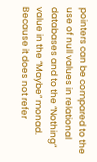pointers can be compared to the use of null values in relational databases and to the “Nothing” value in the “Maybe” monad.
Because it does not refer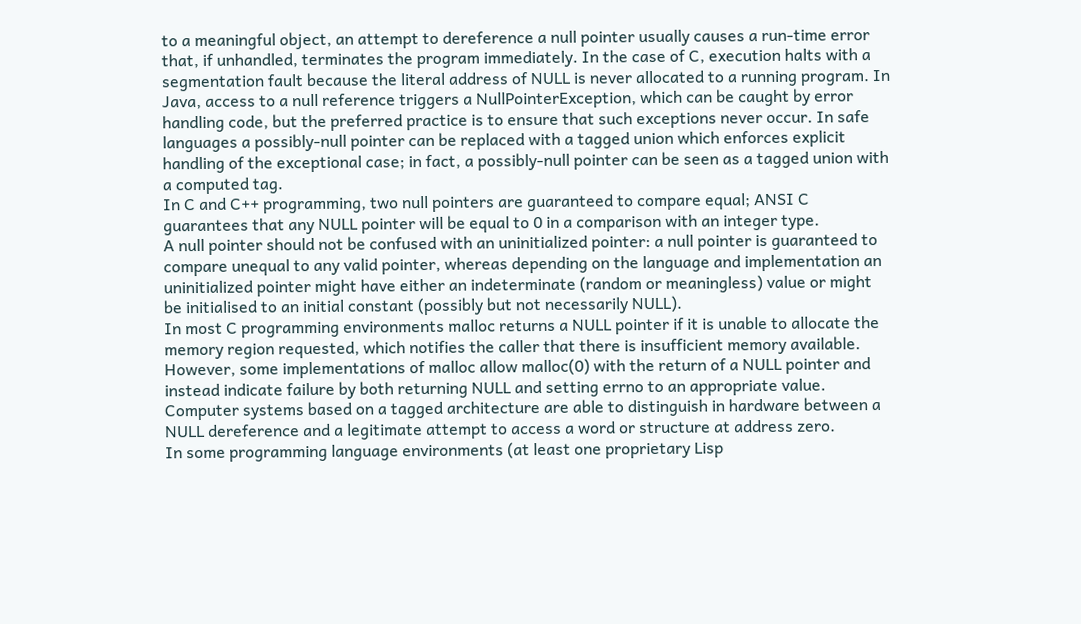to a meaningful object, an attempt to dereference a null pointer usually causes a run-time error that, if unhandled, terminates the program immediately. In the case of C, execution halts with a segmentation fault because the literal address of NULL is never allocated to a running program. In Java, access to a null reference triggers a NullPointerException, which can be caught by error handling code, but the preferred practice is to ensure that such exceptions never occur. In safe languages a possibly-null pointer can be replaced with a tagged union which enforces explicit handling of the exceptional case; in fact, a possibly-null pointer can be seen as a tagged union with a computed tag.
In C and C++ programming, two null pointers are guaranteed to compare equal; ANSI C guarantees that any NULL pointer will be equal to 0 in a comparison with an integer type.
A null pointer should not be confused with an uninitialized pointer: a null pointer is guaranteed to compare unequal to any valid pointer, whereas depending on the language and implementation an uninitialized pointer might have either an indeterminate (random or meaningless) value or might be initialised to an initial constant (possibly but not necessarily NULL).
In most C programming environments malloc returns a NULL pointer if it is unable to allocate the memory region requested, which notifies the caller that there is insufficient memory available. However, some implementations of malloc allow malloc(0) with the return of a NULL pointer and instead indicate failure by both returning NULL and setting errno to an appropriate value.
Computer systems based on a tagged architecture are able to distinguish in hardware between a NULL dereference and a legitimate attempt to access a word or structure at address zero.
In some programming language environments (at least one proprietary Lisp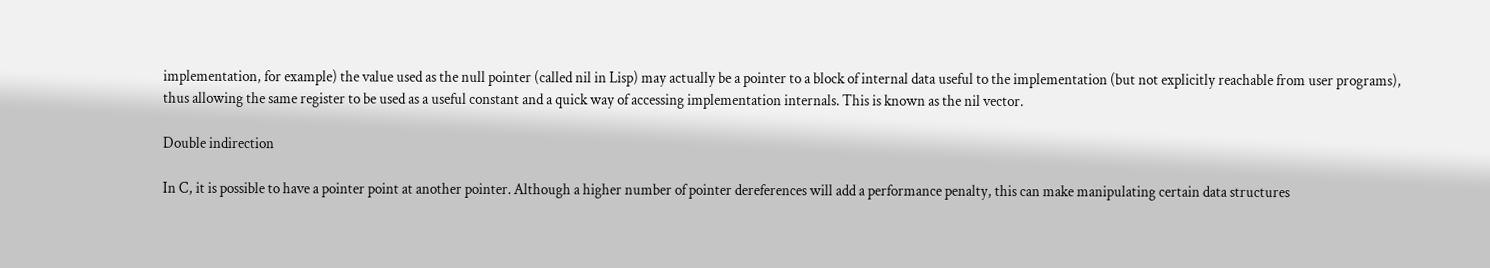implementation, for example) the value used as the null pointer (called nil in Lisp) may actually be a pointer to a block of internal data useful to the implementation (but not explicitly reachable from user programs), thus allowing the same register to be used as a useful constant and a quick way of accessing implementation internals. This is known as the nil vector.

Double indirection

In C, it is possible to have a pointer point at another pointer. Although a higher number of pointer dereferences will add a performance penalty, this can make manipulating certain data structures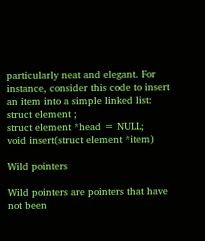particularly neat and elegant. For instance, consider this code to insert an item into a simple linked list:
struct element ;
struct element *head = NULL;
void insert(struct element *item)

Wild pointers

Wild pointers are pointers that have not been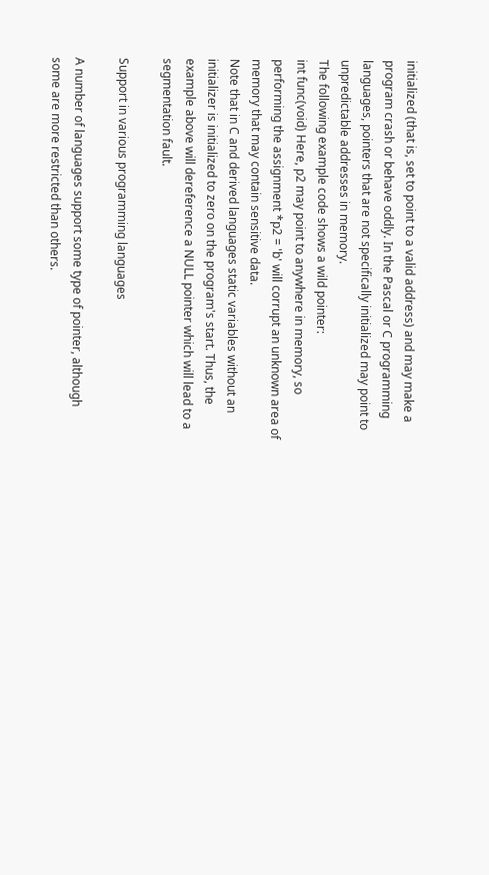initialized (that is, set to point to a valid address) and may make a program crash or behave oddly. In the Pascal or C programming languages, pointers that are not specifically initialized may point to unpredictable addresses in memory.
The following example code shows a wild pointer:
int func(void) Here, p2 may point to anywhere in memory, so performing the assignment *p2 = 'b' will corrupt an unknown area of memory that may contain sensitive data.
Note that in C and derived languages static variables without an initializer is initialized to zero on the program's start. Thus, the example above will dereference a NULL pointer which will lead to a segmentation fault.

Support in various programming languages

A number of languages support some type of pointer, although some are more restricted than others.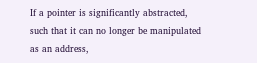If a pointer is significantly abstracted, such that it can no longer be manipulated as an address,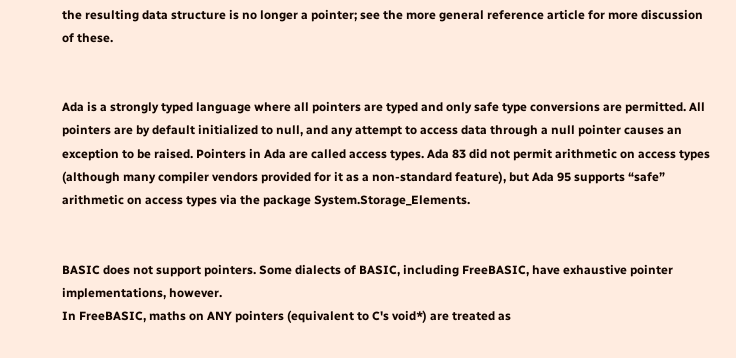the resulting data structure is no longer a pointer; see the more general reference article for more discussion of these.


Ada is a strongly typed language where all pointers are typed and only safe type conversions are permitted. All pointers are by default initialized to null, and any attempt to access data through a null pointer causes an exception to be raised. Pointers in Ada are called access types. Ada 83 did not permit arithmetic on access types (although many compiler vendors provided for it as a non-standard feature), but Ada 95 supports “safe” arithmetic on access types via the package System.Storage_Elements.


BASIC does not support pointers. Some dialects of BASIC, including FreeBASIC, have exhaustive pointer implementations, however.
In FreeBASIC, maths on ANY pointers (equivalent to C's void*) are treated as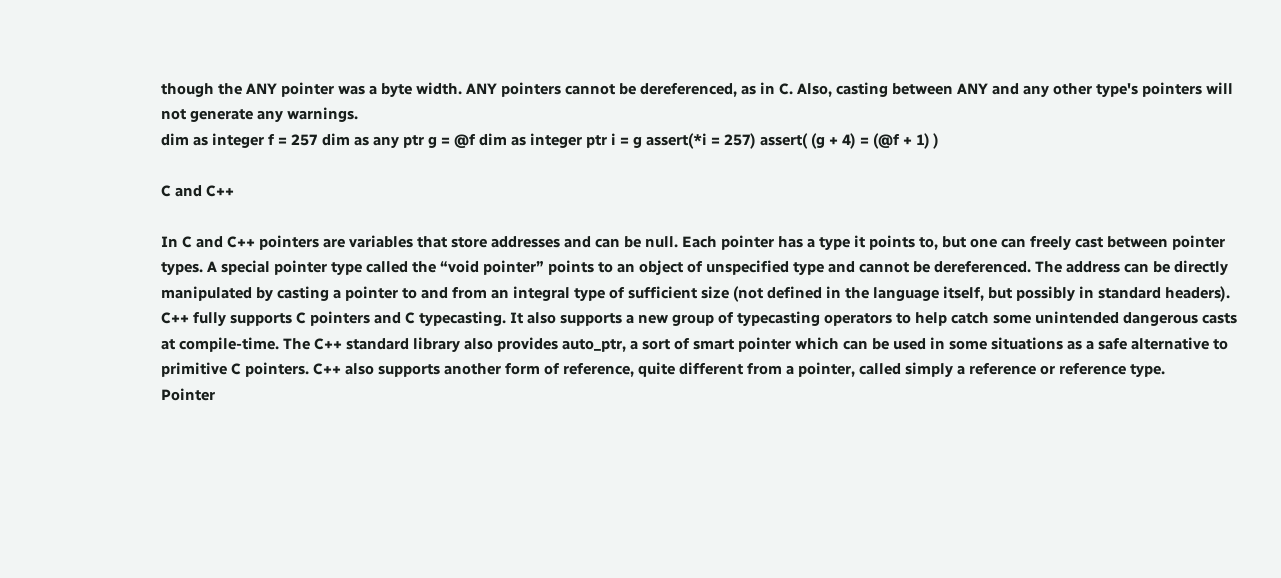though the ANY pointer was a byte width. ANY pointers cannot be dereferenced, as in C. Also, casting between ANY and any other type's pointers will not generate any warnings.
dim as integer f = 257 dim as any ptr g = @f dim as integer ptr i = g assert(*i = 257) assert( (g + 4) = (@f + 1) )

C and C++

In C and C++ pointers are variables that store addresses and can be null. Each pointer has a type it points to, but one can freely cast between pointer types. A special pointer type called the “void pointer” points to an object of unspecified type and cannot be dereferenced. The address can be directly manipulated by casting a pointer to and from an integral type of sufficient size (not defined in the language itself, but possibly in standard headers).
C++ fully supports C pointers and C typecasting. It also supports a new group of typecasting operators to help catch some unintended dangerous casts at compile-time. The C++ standard library also provides auto_ptr, a sort of smart pointer which can be used in some situations as a safe alternative to primitive C pointers. C++ also supports another form of reference, quite different from a pointer, called simply a reference or reference type.
Pointer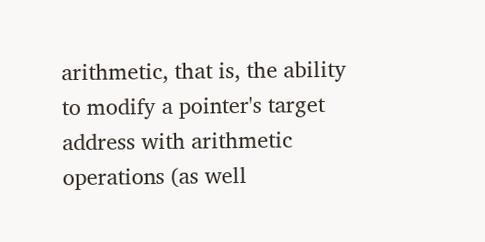arithmetic, that is, the ability to modify a pointer's target address with arithmetic operations (as well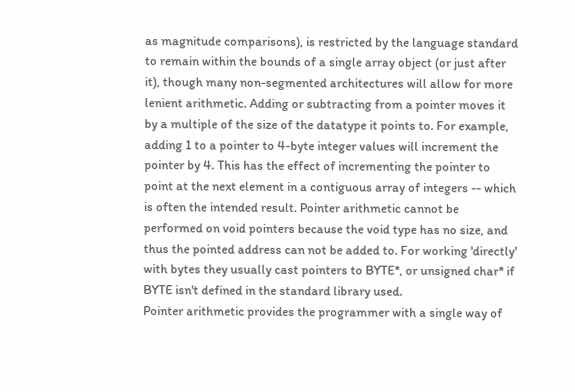as magnitude comparisons), is restricted by the language standard to remain within the bounds of a single array object (or just after it), though many non-segmented architectures will allow for more lenient arithmetic. Adding or subtracting from a pointer moves it by a multiple of the size of the datatype it points to. For example, adding 1 to a pointer to 4-byte integer values will increment the pointer by 4. This has the effect of incrementing the pointer to point at the next element in a contiguous array of integers -- which is often the intended result. Pointer arithmetic cannot be performed on void pointers because the void type has no size, and thus the pointed address can not be added to. For working 'directly' with bytes they usually cast pointers to BYTE*, or unsigned char* if BYTE isn't defined in the standard library used.
Pointer arithmetic provides the programmer with a single way of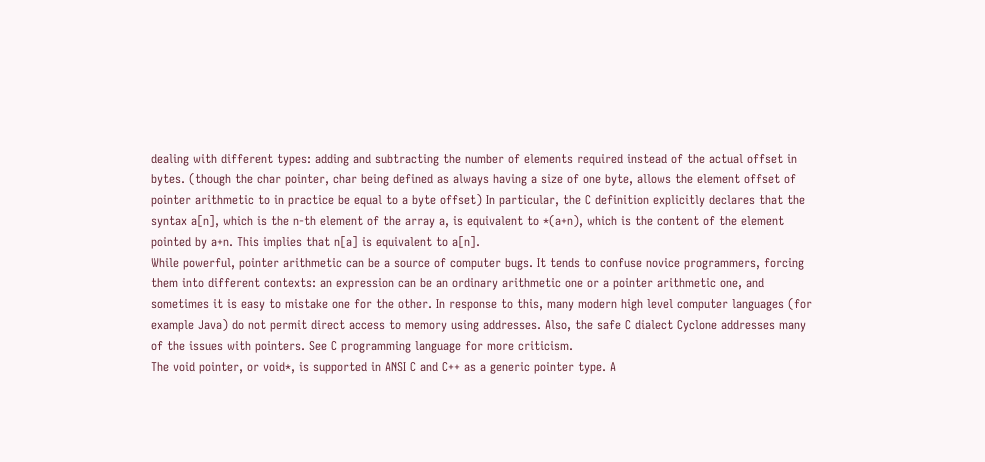dealing with different types: adding and subtracting the number of elements required instead of the actual offset in bytes. (though the char pointer, char being defined as always having a size of one byte, allows the element offset of pointer arithmetic to in practice be equal to a byte offset) In particular, the C definition explicitly declares that the syntax a[n], which is the n-th element of the array a, is equivalent to *(a+n), which is the content of the element pointed by a+n. This implies that n[a] is equivalent to a[n].
While powerful, pointer arithmetic can be a source of computer bugs. It tends to confuse novice programmers, forcing them into different contexts: an expression can be an ordinary arithmetic one or a pointer arithmetic one, and sometimes it is easy to mistake one for the other. In response to this, many modern high level computer languages (for example Java) do not permit direct access to memory using addresses. Also, the safe C dialect Cyclone addresses many of the issues with pointers. See C programming language for more criticism.
The void pointer, or void*, is supported in ANSI C and C++ as a generic pointer type. A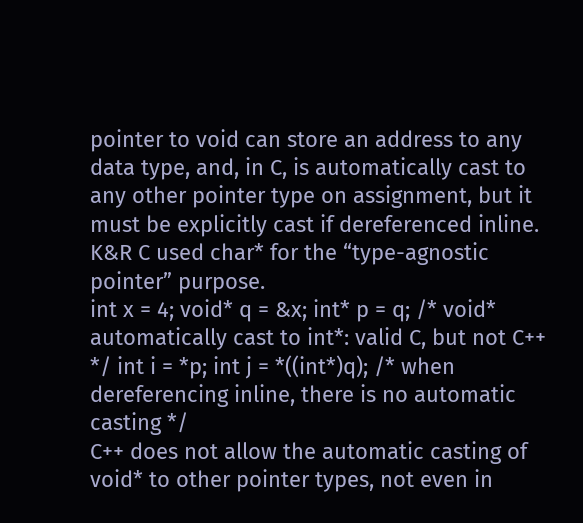pointer to void can store an address to any data type, and, in C, is automatically cast to any other pointer type on assignment, but it must be explicitly cast if dereferenced inline. K&R C used char* for the “type-agnostic pointer” purpose.
int x = 4; void* q = &x; int* p = q; /* void* automatically cast to int*: valid C, but not C++ */ int i = *p; int j = *((int*)q); /* when dereferencing inline, there is no automatic casting */
C++ does not allow the automatic casting of void* to other pointer types, not even in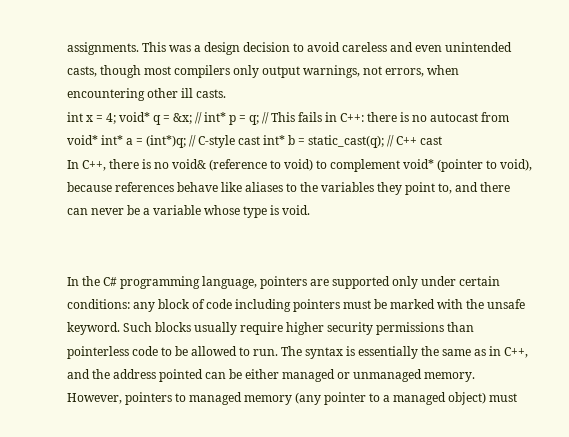assignments. This was a design decision to avoid careless and even unintended casts, though most compilers only output warnings, not errors, when encountering other ill casts.
int x = 4; void* q = &x; // int* p = q; // This fails in C++: there is no autocast from void* int* a = (int*)q; // C-style cast int* b = static_cast(q); // C++ cast
In C++, there is no void& (reference to void) to complement void* (pointer to void), because references behave like aliases to the variables they point to, and there can never be a variable whose type is void.


In the C# programming language, pointers are supported only under certain conditions: any block of code including pointers must be marked with the unsafe keyword. Such blocks usually require higher security permissions than pointerless code to be allowed to run. The syntax is essentially the same as in C++, and the address pointed can be either managed or unmanaged memory. However, pointers to managed memory (any pointer to a managed object) must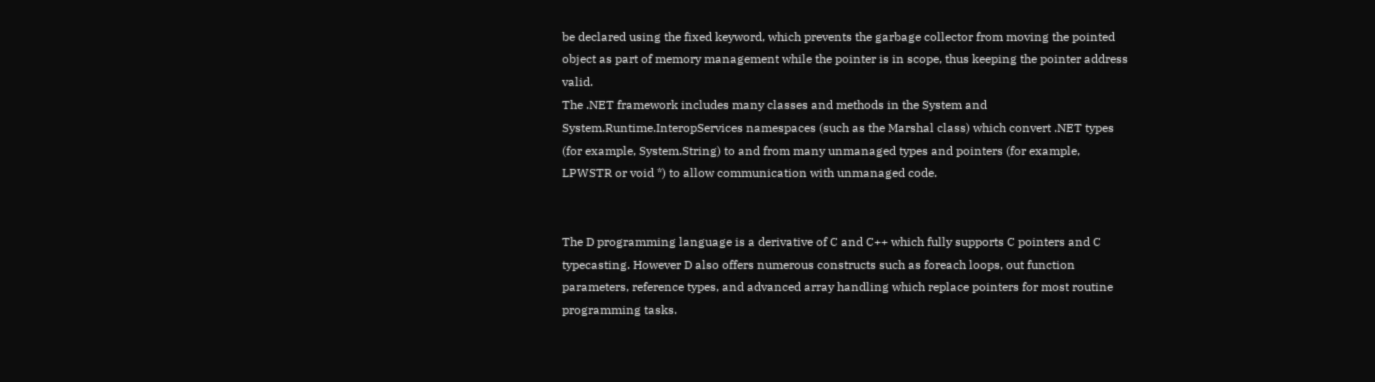be declared using the fixed keyword, which prevents the garbage collector from moving the pointed object as part of memory management while the pointer is in scope, thus keeping the pointer address valid.
The .NET framework includes many classes and methods in the System and System.Runtime.InteropServices namespaces (such as the Marshal class) which convert .NET types (for example, System.String) to and from many unmanaged types and pointers (for example, LPWSTR or void *) to allow communication with unmanaged code.


The D programming language is a derivative of C and C++ which fully supports C pointers and C typecasting. However D also offers numerous constructs such as foreach loops, out function parameters, reference types, and advanced array handling which replace pointers for most routine programming tasks.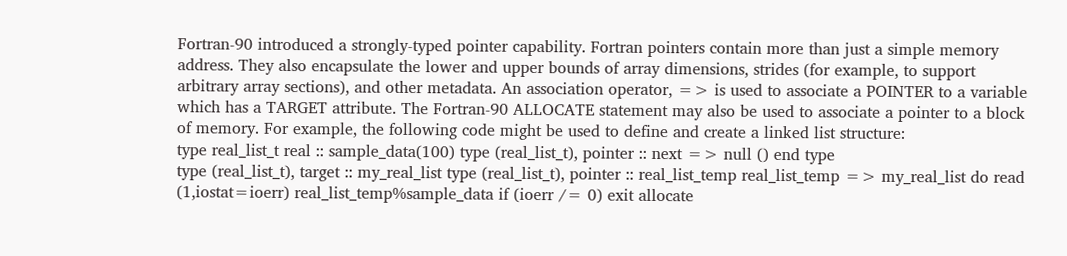Fortran-90 introduced a strongly-typed pointer capability. Fortran pointers contain more than just a simple memory address. They also encapsulate the lower and upper bounds of array dimensions, strides (for example, to support arbitrary array sections), and other metadata. An association operator, => is used to associate a POINTER to a variable which has a TARGET attribute. The Fortran-90 ALLOCATE statement may also be used to associate a pointer to a block of memory. For example, the following code might be used to define and create a linked list structure:
type real_list_t real :: sample_data(100) type (real_list_t), pointer :: next => null () end type
type (real_list_t), target :: my_real_list type (real_list_t), pointer :: real_list_temp real_list_temp => my_real_list do read (1,iostat=ioerr) real_list_temp%sample_data if (ioerr /= 0) exit allocate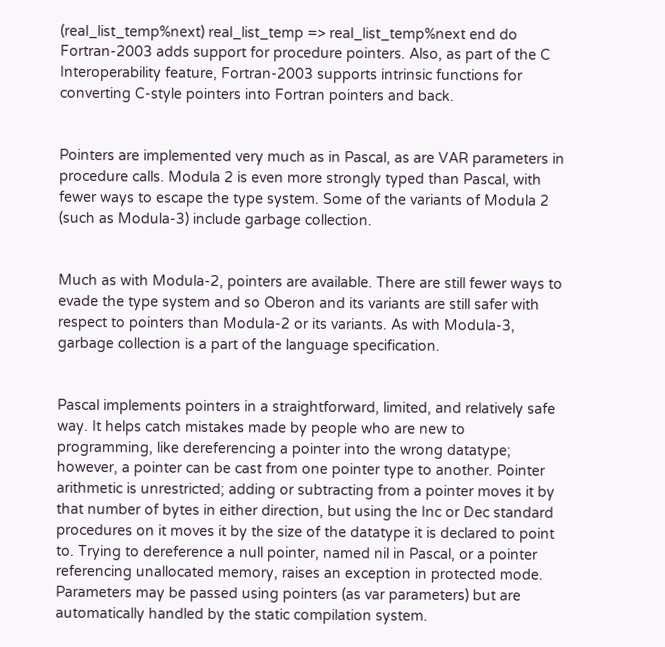(real_list_temp%next) real_list_temp => real_list_temp%next end do
Fortran-2003 adds support for procedure pointers. Also, as part of the C Interoperability feature, Fortran-2003 supports intrinsic functions for converting C-style pointers into Fortran pointers and back.


Pointers are implemented very much as in Pascal, as are VAR parameters in procedure calls. Modula 2 is even more strongly typed than Pascal, with fewer ways to escape the type system. Some of the variants of Modula 2 (such as Modula-3) include garbage collection.


Much as with Modula-2, pointers are available. There are still fewer ways to evade the type system and so Oberon and its variants are still safer with respect to pointers than Modula-2 or its variants. As with Modula-3, garbage collection is a part of the language specification.


Pascal implements pointers in a straightforward, limited, and relatively safe way. It helps catch mistakes made by people who are new to programming, like dereferencing a pointer into the wrong datatype; however, a pointer can be cast from one pointer type to another. Pointer arithmetic is unrestricted; adding or subtracting from a pointer moves it by that number of bytes in either direction, but using the Inc or Dec standard procedures on it moves it by the size of the datatype it is declared to point to. Trying to dereference a null pointer, named nil in Pascal, or a pointer referencing unallocated memory, raises an exception in protected mode. Parameters may be passed using pointers (as var parameters) but are automatically handled by the static compilation system.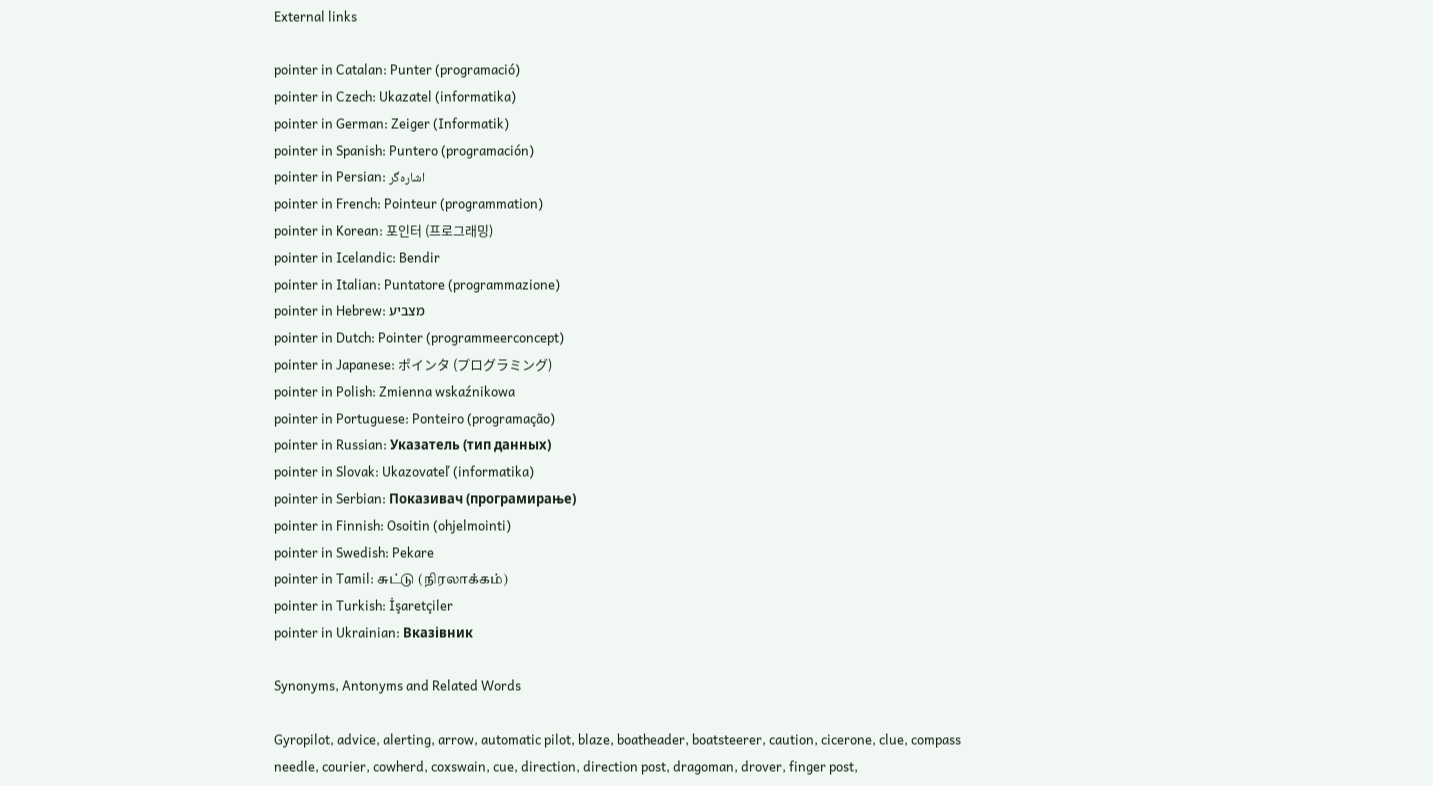External links

pointer in Catalan: Punter (programació)
pointer in Czech: Ukazatel (informatika)
pointer in German: Zeiger (Informatik)
pointer in Spanish: Puntero (programación)
pointer in Persian: اشاره‌گر
pointer in French: Pointeur (programmation)
pointer in Korean: 포인터 (프로그래밍)
pointer in Icelandic: Bendir
pointer in Italian: Puntatore (programmazione)
pointer in Hebrew: מצביע
pointer in Dutch: Pointer (programmeerconcept)
pointer in Japanese: ポインタ (プログラミング)
pointer in Polish: Zmienna wskaźnikowa
pointer in Portuguese: Ponteiro (programação)
pointer in Russian: Указатель (тип данных)
pointer in Slovak: Ukazovateľ (informatika)
pointer in Serbian: Показивач (програмирање)
pointer in Finnish: Osoitin (ohjelmointi)
pointer in Swedish: Pekare
pointer in Tamil: சுட்டு (நிரலாக்கம்)
pointer in Turkish: İşaretçiler
pointer in Ukrainian: Вказівник

Synonyms, Antonyms and Related Words

Gyropilot, advice, alerting, arrow, automatic pilot, blaze, boatheader, boatsteerer, caution, cicerone, clue, compass needle, courier, cowherd, coxswain, cue, direction, direction post, dragoman, drover, finger post,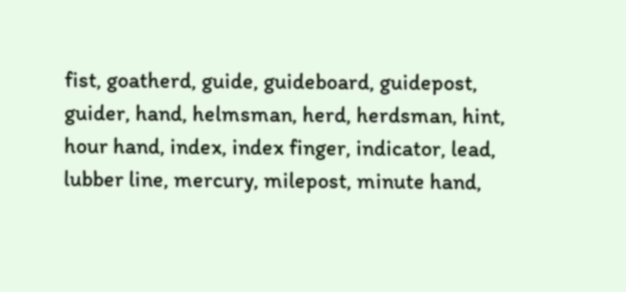fist, goatherd, guide, guideboard, guidepost, guider, hand, helmsman, herd, herdsman, hint, hour hand, index, index finger, indicator, lead, lubber line, mercury, milepost, minute hand,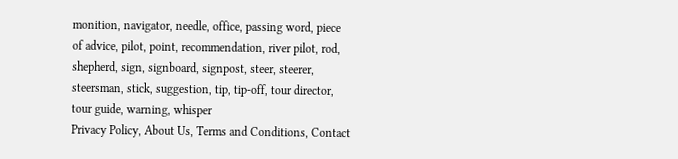monition, navigator, needle, office, passing word, piece of advice, pilot, point, recommendation, river pilot, rod, shepherd, sign, signboard, signpost, steer, steerer, steersman, stick, suggestion, tip, tip-off, tour director, tour guide, warning, whisper
Privacy Policy, About Us, Terms and Conditions, Contact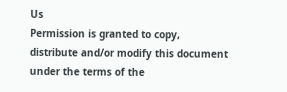Us
Permission is granted to copy, distribute and/or modify this document under the terms of the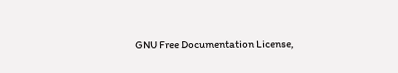GNU Free Documentation License,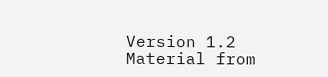Version 1.2
Material from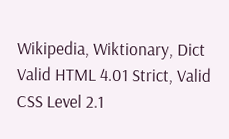Wikipedia, Wiktionary, Dict
Valid HTML 4.01 Strict, Valid CSS Level 2.1